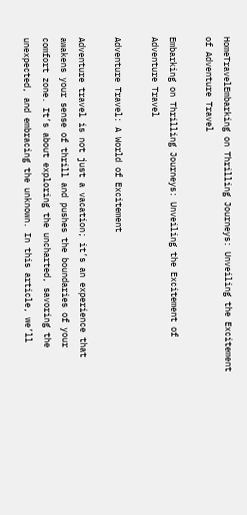HomeTravelEmbarking on Thrilling Journeys: Unveiling the Excitement of Adventure Travel

Embarking on Thrilling Journeys: Unveiling the Excitement of Adventure Travel

Adventure Travel: A World of Excitement

Adventure travel is not just a vacation; it’s an experience that awakens your sense of thrill and pushes the boundaries of your comfort zone. It’s about exploring the uncharted, savoring the unexpected, and embracing the unknown. In this article, we’ll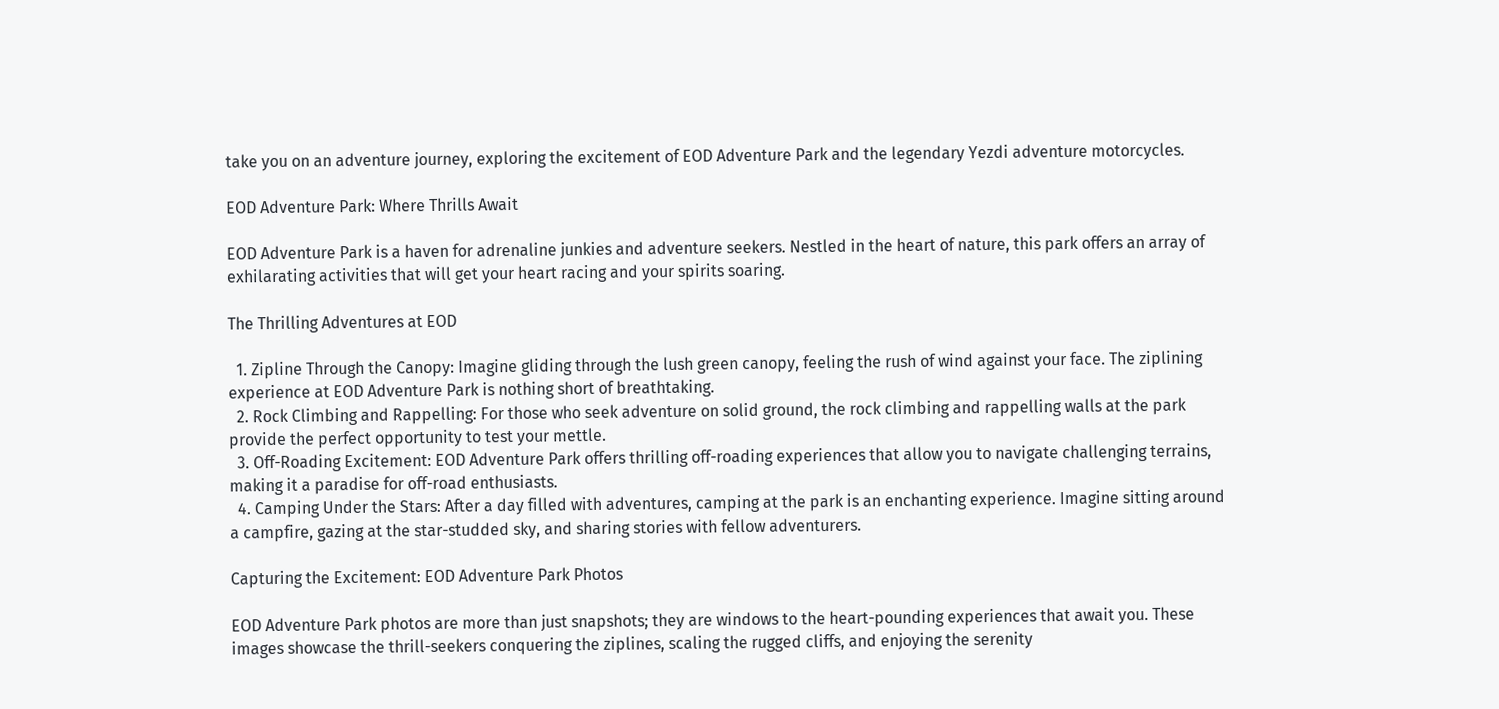take you on an adventure journey, exploring the excitement of EOD Adventure Park and the legendary Yezdi adventure motorcycles.

EOD Adventure Park: Where Thrills Await

EOD Adventure Park is a haven for adrenaline junkies and adventure seekers. Nestled in the heart of nature, this park offers an array of exhilarating activities that will get your heart racing and your spirits soaring.

The Thrilling Adventures at EOD

  1. Zipline Through the Canopy: Imagine gliding through the lush green canopy, feeling the rush of wind against your face. The ziplining experience at EOD Adventure Park is nothing short of breathtaking.
  2. Rock Climbing and Rappelling: For those who seek adventure on solid ground, the rock climbing and rappelling walls at the park provide the perfect opportunity to test your mettle.
  3. Off-Roading Excitement: EOD Adventure Park offers thrilling off-roading experiences that allow you to navigate challenging terrains, making it a paradise for off-road enthusiasts.
  4. Camping Under the Stars: After a day filled with adventures, camping at the park is an enchanting experience. Imagine sitting around a campfire, gazing at the star-studded sky, and sharing stories with fellow adventurers.

Capturing the Excitement: EOD Adventure Park Photos

EOD Adventure Park photos are more than just snapshots; they are windows to the heart-pounding experiences that await you. These images showcase the thrill-seekers conquering the ziplines, scaling the rugged cliffs, and enjoying the serenity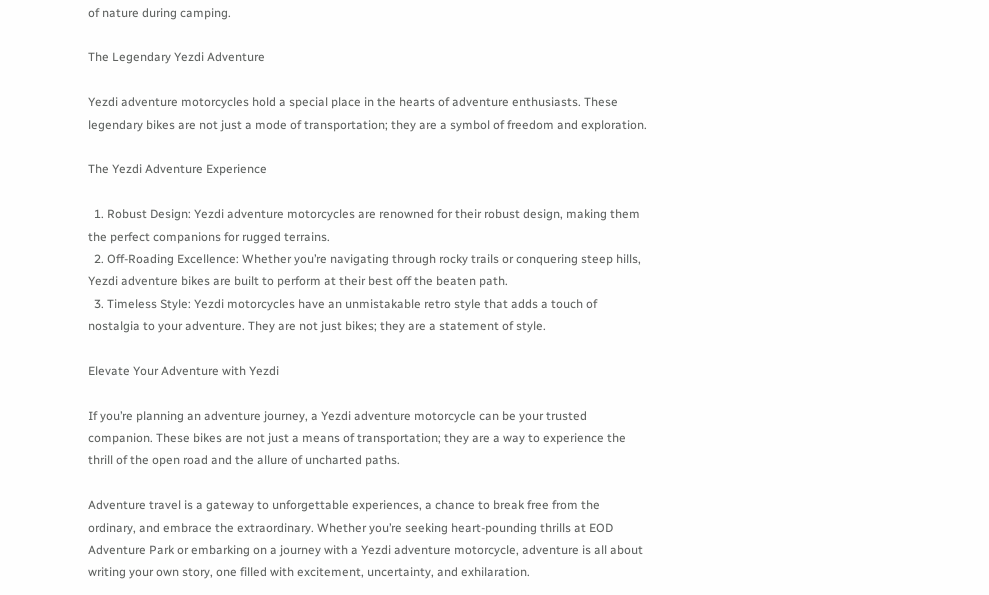of nature during camping.

The Legendary Yezdi Adventure

Yezdi adventure motorcycles hold a special place in the hearts of adventure enthusiasts. These legendary bikes are not just a mode of transportation; they are a symbol of freedom and exploration.

The Yezdi Adventure Experience

  1. Robust Design: Yezdi adventure motorcycles are renowned for their robust design, making them the perfect companions for rugged terrains.
  2. Off-Roading Excellence: Whether you’re navigating through rocky trails or conquering steep hills, Yezdi adventure bikes are built to perform at their best off the beaten path.
  3. Timeless Style: Yezdi motorcycles have an unmistakable retro style that adds a touch of nostalgia to your adventure. They are not just bikes; they are a statement of style.

Elevate Your Adventure with Yezdi

If you’re planning an adventure journey, a Yezdi adventure motorcycle can be your trusted companion. These bikes are not just a means of transportation; they are a way to experience the thrill of the open road and the allure of uncharted paths.

Adventure travel is a gateway to unforgettable experiences, a chance to break free from the ordinary, and embrace the extraordinary. Whether you’re seeking heart-pounding thrills at EOD Adventure Park or embarking on a journey with a Yezdi adventure motorcycle, adventure is all about writing your own story, one filled with excitement, uncertainty, and exhilaration.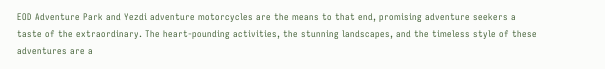EOD Adventure Park and Yezdi adventure motorcycles are the means to that end, promising adventure seekers a taste of the extraordinary. The heart-pounding activities, the stunning landscapes, and the timeless style of these adventures are a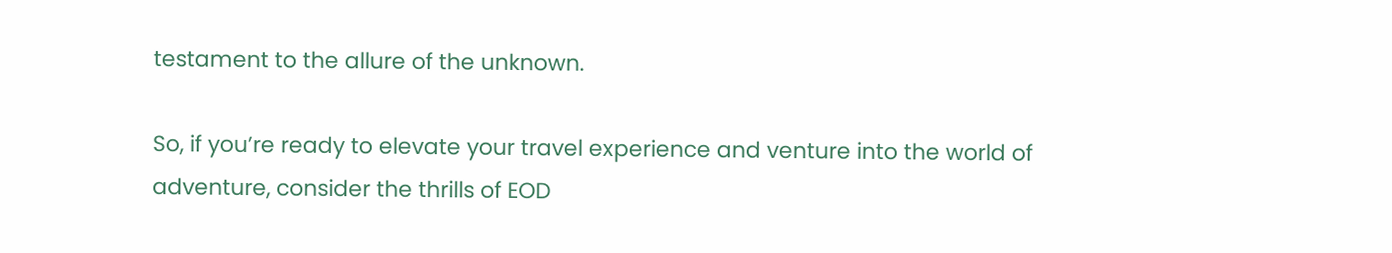testament to the allure of the unknown.

So, if you’re ready to elevate your travel experience and venture into the world of adventure, consider the thrills of EOD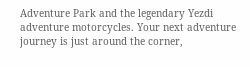Adventure Park and the legendary Yezdi adventure motorcycles. Your next adventure journey is just around the corner,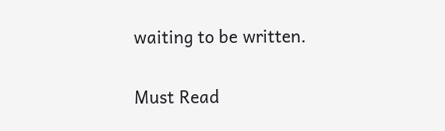waiting to be written.

Must Read